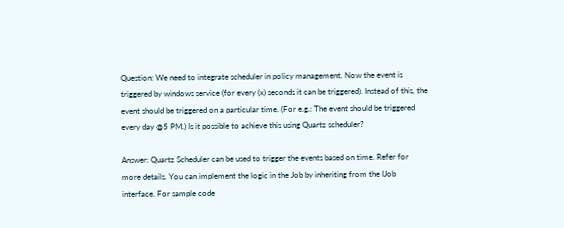Question: We need to integrate scheduler in policy management. Now the event is triggered by windows service (for every (x) seconds it can be triggered). Instead of this, the event should be triggered on a particular time. (For e.g.: The event should be triggered every day @5 PM.) Is it possible to achieve this using Quartz scheduler?

Answer: Quartz Scheduler can be used to trigger the events based on time. Refer for more details. You can implement the logic in the Job by inheriting from the IJob interface. For sample code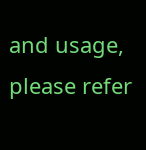and usage, please refer